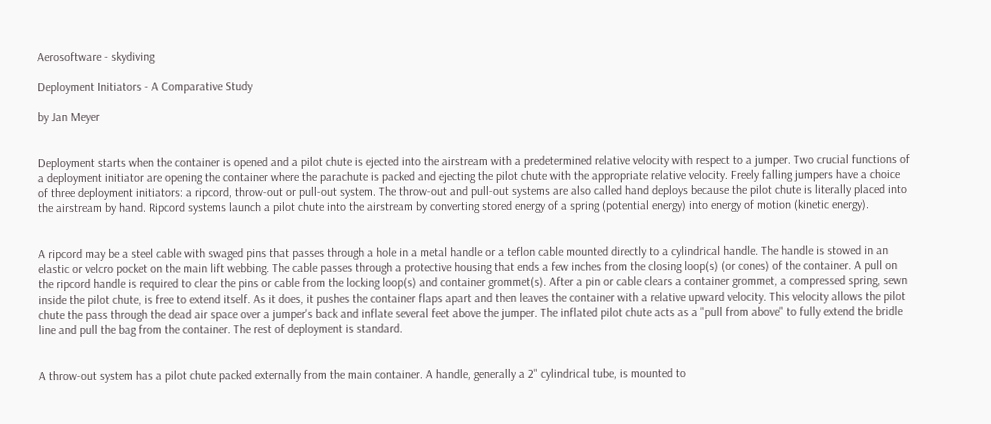Aerosoftware - skydiving

Deployment Initiators - A Comparative Study

by Jan Meyer


Deployment starts when the container is opened and a pilot chute is ejected into the airstream with a predetermined relative velocity with respect to a jumper. Two crucial functions of a deployment initiator are opening the container where the parachute is packed and ejecting the pilot chute with the appropriate relative velocity. Freely falling jumpers have a choice of three deployment initiators: a ripcord, throw-out or pull-out system. The throw-out and pull-out systems are also called hand deploys because the pilot chute is literally placed into the airstream by hand. Ripcord systems launch a pilot chute into the airstream by converting stored energy of a spring (potential energy) into energy of motion (kinetic energy).


A ripcord may be a steel cable with swaged pins that passes through a hole in a metal handle or a teflon cable mounted directly to a cylindrical handle. The handle is stowed in an elastic or velcro pocket on the main lift webbing. The cable passes through a protective housing that ends a few inches from the closing loop(s) (or cones) of the container. A pull on the ripcord handle is required to clear the pins or cable from the locking loop(s) and container grommet(s). After a pin or cable clears a container grommet, a compressed spring, sewn inside the pilot chute, is free to extend itself. As it does, it pushes the container flaps apart and then leaves the container with a relative upward velocity. This velocity allows the pilot chute the pass through the dead air space over a jumper's back and inflate several feet above the jumper. The inflated pilot chute acts as a "pull from above" to fully extend the bridle line and pull the bag from the container. The rest of deployment is standard.


A throw-out system has a pilot chute packed externally from the main container. A handle, generally a 2" cylindrical tube, is mounted to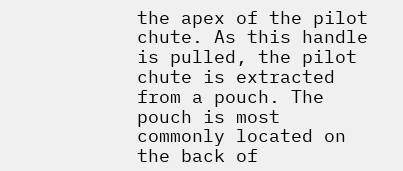the apex of the pilot chute. As this handle is pulled, the pilot chute is extracted from a pouch. The pouch is most commonly located on the back of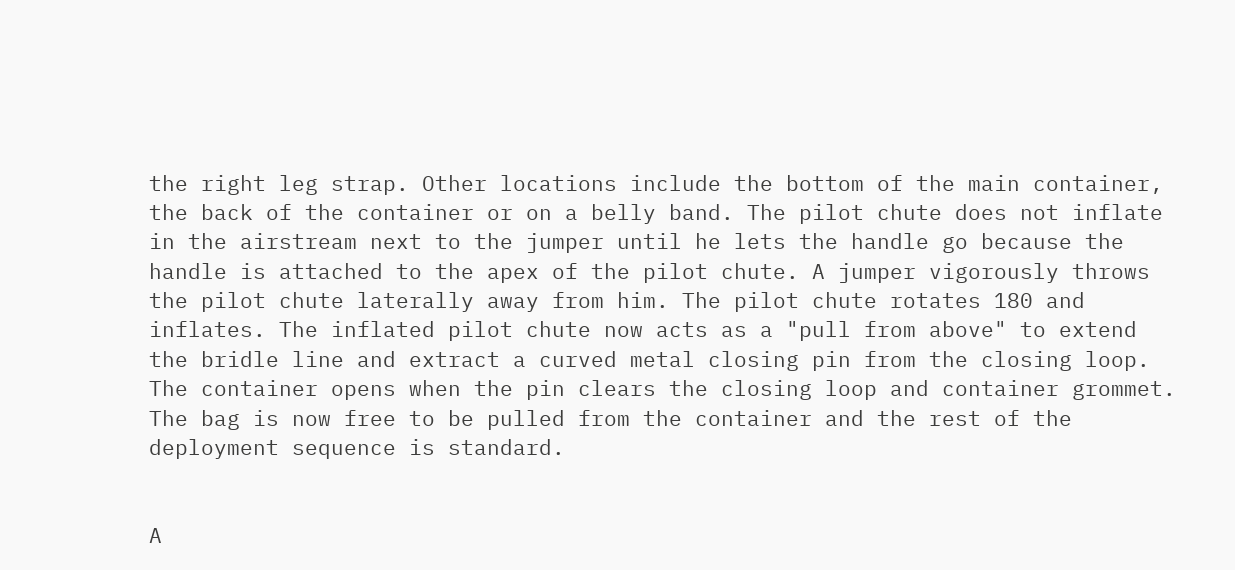the right leg strap. Other locations include the bottom of the main container, the back of the container or on a belly band. The pilot chute does not inflate in the airstream next to the jumper until he lets the handle go because the handle is attached to the apex of the pilot chute. A jumper vigorously throws the pilot chute laterally away from him. The pilot chute rotates 180 and inflates. The inflated pilot chute now acts as a "pull from above" to extend the bridle line and extract a curved metal closing pin from the closing loop. The container opens when the pin clears the closing loop and container grommet. The bag is now free to be pulled from the container and the rest of the deployment sequence is standard.


A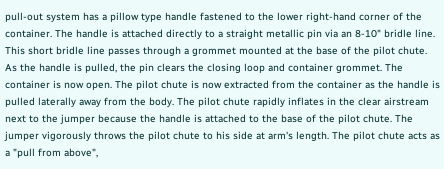pull-out system has a pillow type handle fastened to the lower right-hand corner of the container. The handle is attached directly to a straight metallic pin via an 8-10" bridle line. This short bridle line passes through a grommet mounted at the base of the pilot chute. As the handle is pulled, the pin clears the closing loop and container grommet. The container is now open. The pilot chute is now extracted from the container as the handle is pulled laterally away from the body. The pilot chute rapidly inflates in the clear airstream next to the jumper because the handle is attached to the base of the pilot chute. The jumper vigorously throws the pilot chute to his side at arm's length. The pilot chute acts as a "pull from above",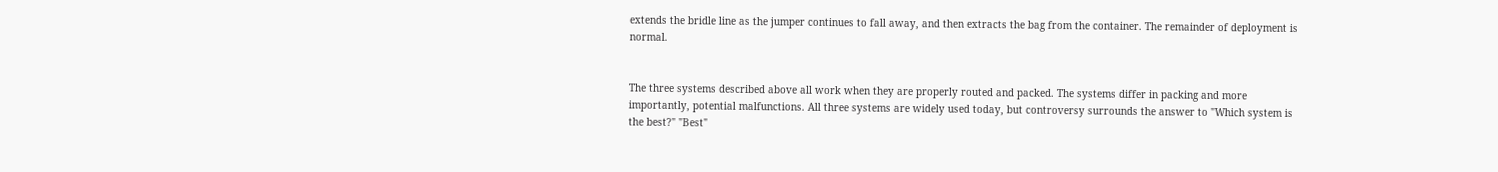extends the bridle line as the jumper continues to fall away, and then extracts the bag from the container. The remainder of deployment is normal.


The three systems described above all work when they are properly routed and packed. The systems differ in packing and more importantly, potential malfunctions. All three systems are widely used today, but controversy surrounds the answer to "Which system is the best?" "Best"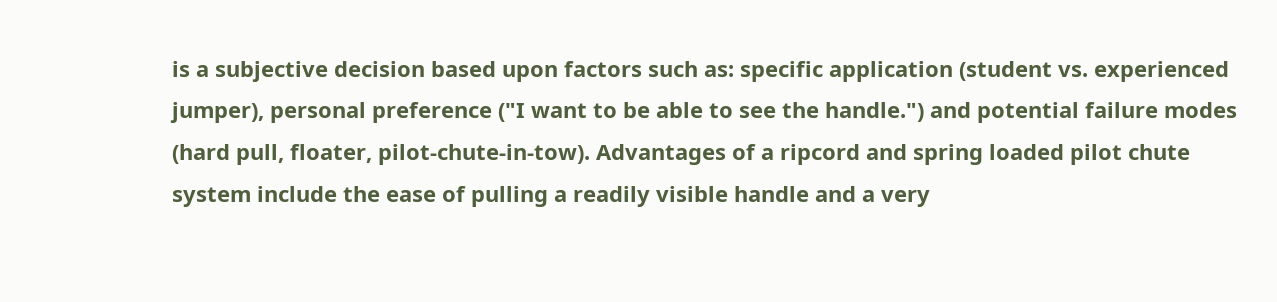is a subjective decision based upon factors such as: specific application (student vs. experienced jumper), personal preference ("I want to be able to see the handle.") and potential failure modes (hard pull, floater, pilot-chute-in-tow). Advantages of a ripcord and spring loaded pilot chute system include the ease of pulling a readily visible handle and a very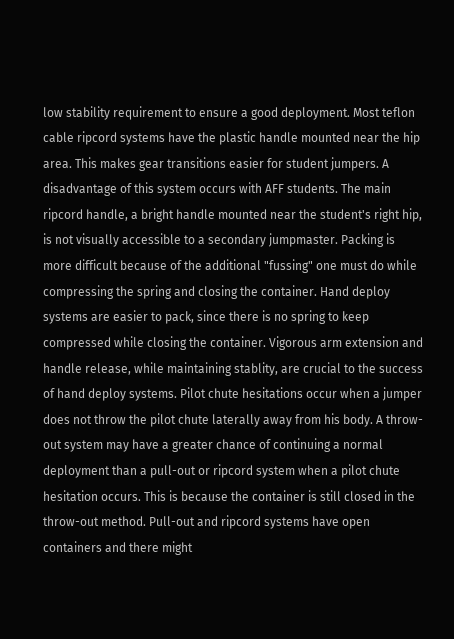low stability requirement to ensure a good deployment. Most teflon cable ripcord systems have the plastic handle mounted near the hip area. This makes gear transitions easier for student jumpers. A disadvantage of this system occurs with AFF students. The main ripcord handle, a bright handle mounted near the student's right hip, is not visually accessible to a secondary jumpmaster. Packing is more difficult because of the additional "fussing" one must do while compressing the spring and closing the container. Hand deploy systems are easier to pack, since there is no spring to keep compressed while closing the container. Vigorous arm extension and handle release, while maintaining stablity, are crucial to the success of hand deploy systems. Pilot chute hesitations occur when a jumper does not throw the pilot chute laterally away from his body. A throw-out system may have a greater chance of continuing a normal deployment than a pull-out or ripcord system when a pilot chute hesitation occurs. This is because the container is still closed in the throw-out method. Pull-out and ripcord systems have open containers and there might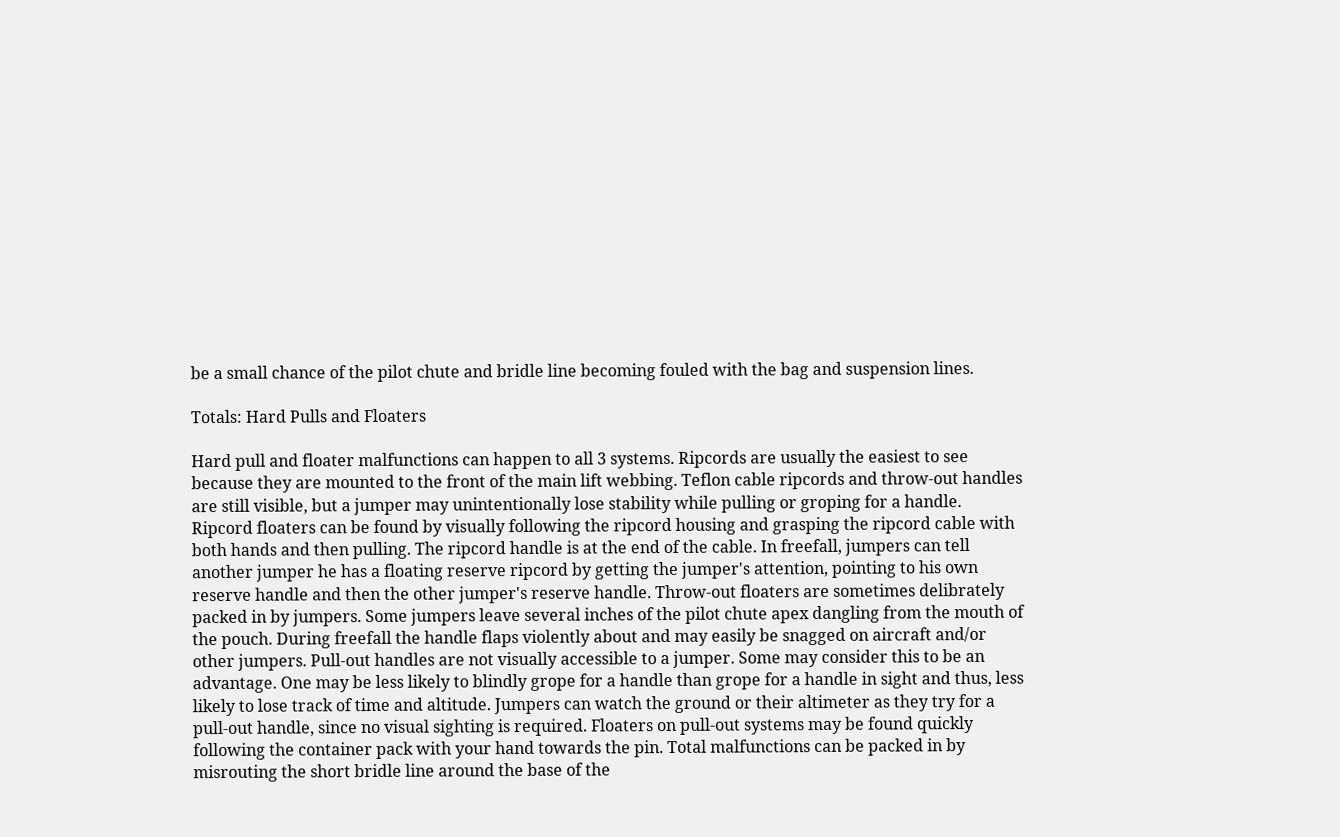be a small chance of the pilot chute and bridle line becoming fouled with the bag and suspension lines.

Totals: Hard Pulls and Floaters

Hard pull and floater malfunctions can happen to all 3 systems. Ripcords are usually the easiest to see because they are mounted to the front of the main lift webbing. Teflon cable ripcords and throw-out handles are still visible, but a jumper may unintentionally lose stability while pulling or groping for a handle. Ripcord floaters can be found by visually following the ripcord housing and grasping the ripcord cable with both hands and then pulling. The ripcord handle is at the end of the cable. In freefall, jumpers can tell another jumper he has a floating reserve ripcord by getting the jumper's attention, pointing to his own reserve handle and then the other jumper's reserve handle. Throw-out floaters are sometimes delibrately packed in by jumpers. Some jumpers leave several inches of the pilot chute apex dangling from the mouth of the pouch. During freefall the handle flaps violently about and may easily be snagged on aircraft and/or other jumpers. Pull-out handles are not visually accessible to a jumper. Some may consider this to be an advantage. One may be less likely to blindly grope for a handle than grope for a handle in sight and thus, less likely to lose track of time and altitude. Jumpers can watch the ground or their altimeter as they try for a pull-out handle, since no visual sighting is required. Floaters on pull-out systems may be found quickly following the container pack with your hand towards the pin. Total malfunctions can be packed in by misrouting the short bridle line around the base of the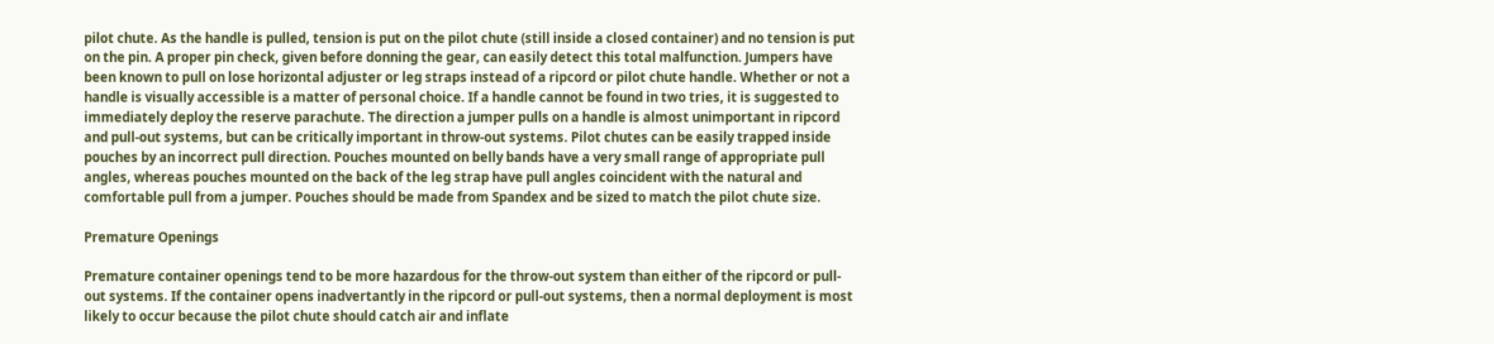pilot chute. As the handle is pulled, tension is put on the pilot chute (still inside a closed container) and no tension is put on the pin. A proper pin check, given before donning the gear, can easily detect this total malfunction. Jumpers have been known to pull on lose horizontal adjuster or leg straps instead of a ripcord or pilot chute handle. Whether or not a handle is visually accessible is a matter of personal choice. If a handle cannot be found in two tries, it is suggested to immediately deploy the reserve parachute. The direction a jumper pulls on a handle is almost unimportant in ripcord and pull-out systems, but can be critically important in throw-out systems. Pilot chutes can be easily trapped inside pouches by an incorrect pull direction. Pouches mounted on belly bands have a very small range of appropriate pull angles, whereas pouches mounted on the back of the leg strap have pull angles coincident with the natural and comfortable pull from a jumper. Pouches should be made from Spandex and be sized to match the pilot chute size.

Premature Openings

Premature container openings tend to be more hazardous for the throw-out system than either of the ripcord or pull-out systems. If the container opens inadvertantly in the ripcord or pull-out systems, then a normal deployment is most likely to occur because the pilot chute should catch air and inflate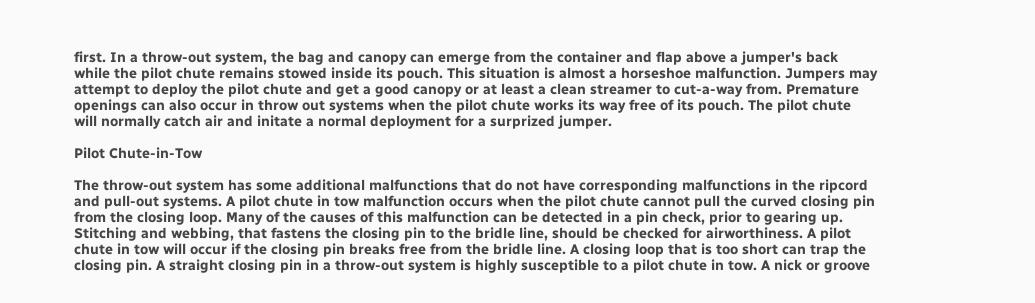first. In a throw-out system, the bag and canopy can emerge from the container and flap above a jumper's back while the pilot chute remains stowed inside its pouch. This situation is almost a horseshoe malfunction. Jumpers may attempt to deploy the pilot chute and get a good canopy or at least a clean streamer to cut-a-way from. Premature openings can also occur in throw out systems when the pilot chute works its way free of its pouch. The pilot chute will normally catch air and initate a normal deployment for a surprized jumper.

Pilot Chute-in-Tow

The throw-out system has some additional malfunctions that do not have corresponding malfunctions in the ripcord and pull-out systems. A pilot chute in tow malfunction occurs when the pilot chute cannot pull the curved closing pin from the closing loop. Many of the causes of this malfunction can be detected in a pin check, prior to gearing up. Stitching and webbing, that fastens the closing pin to the bridle line, should be checked for airworthiness. A pilot chute in tow will occur if the closing pin breaks free from the bridle line. A closing loop that is too short can trap the closing pin. A straight closing pin in a throw-out system is highly susceptible to a pilot chute in tow. A nick or groove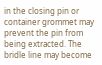in the closing pin or container grommet may prevent the pin from being extracted. The bridle line may become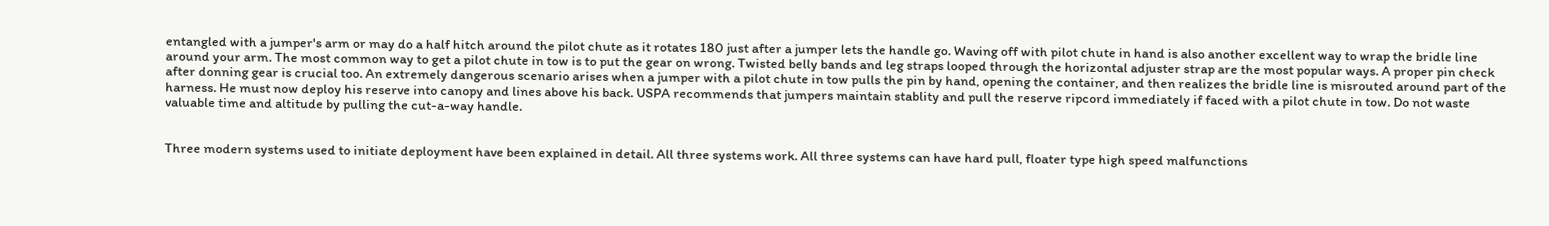entangled with a jumper's arm or may do a half hitch around the pilot chute as it rotates 180 just after a jumper lets the handle go. Waving off with pilot chute in hand is also another excellent way to wrap the bridle line around your arm. The most common way to get a pilot chute in tow is to put the gear on wrong. Twisted belly bands and leg straps looped through the horizontal adjuster strap are the most popular ways. A proper pin check after donning gear is crucial too. An extremely dangerous scenario arises when a jumper with a pilot chute in tow pulls the pin by hand, opening the container, and then realizes the bridle line is misrouted around part of the harness. He must now deploy his reserve into canopy and lines above his back. USPA recommends that jumpers maintain stablity and pull the reserve ripcord immediately if faced with a pilot chute in tow. Do not waste valuable time and altitude by pulling the cut-a-way handle.


Three modern systems used to initiate deployment have been explained in detail. All three systems work. All three systems can have hard pull, floater type high speed malfunctions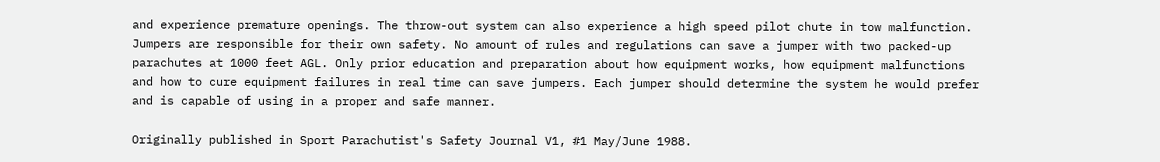and experience premature openings. The throw-out system can also experience a high speed pilot chute in tow malfunction. Jumpers are responsible for their own safety. No amount of rules and regulations can save a jumper with two packed-up parachutes at 1000 feet AGL. Only prior education and preparation about how equipment works, how equipment malfunctions and how to cure equipment failures in real time can save jumpers. Each jumper should determine the system he would prefer and is capable of using in a proper and safe manner.

Originally published in Sport Parachutist's Safety Journal V1, #1 May/June 1988.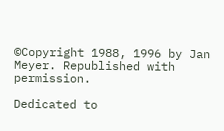©Copyright 1988, 1996 by Jan Meyer. Republished with permission.

Dedicated to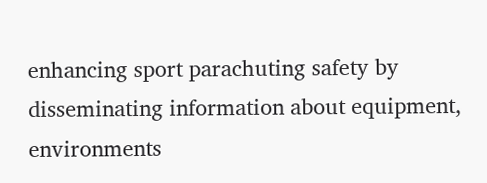enhancing sport parachuting safety by disseminating information about equipment, environments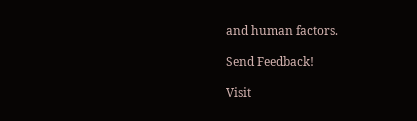and human factors.

Send Feedback!

Visit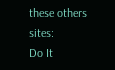these others sites:
Do It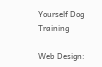Yourself Dog Training

Web Design: